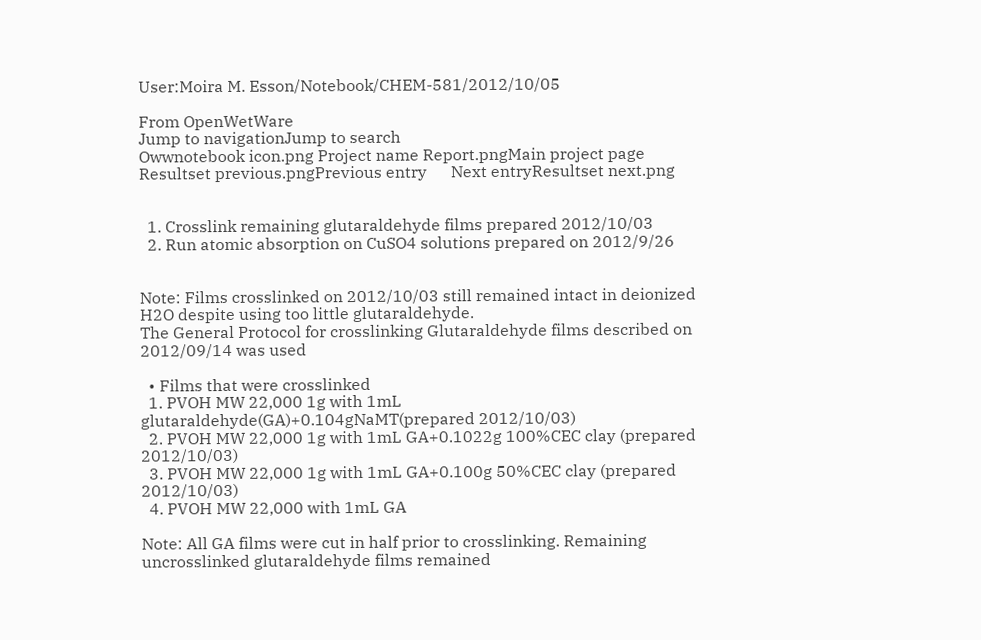User:Moira M. Esson/Notebook/CHEM-581/2012/10/05

From OpenWetWare
Jump to navigationJump to search
Owwnotebook icon.png Project name Report.pngMain project page
Resultset previous.pngPrevious entry      Next entryResultset next.png


  1. Crosslink remaining glutaraldehyde films prepared 2012/10/03
  2. Run atomic absorption on CuSO4 solutions prepared on 2012/9/26


Note: Films crosslinked on 2012/10/03 still remained intact in deionized H2O despite using too little glutaraldehyde.
The General Protocol for crosslinking Glutaraldehyde films described on 2012/09/14 was used

  • Films that were crosslinked
  1. PVOH MW 22,000 1g with 1mL glutaraldehyde(GA)+0.104gNaMT(prepared 2012/10/03)
  2. PVOH MW 22,000 1g with 1mL GA+0.1022g 100%CEC clay (prepared 2012/10/03)
  3. PVOH MW 22,000 1g with 1mL GA+0.100g 50%CEC clay (prepared 2012/10/03)
  4. PVOH MW 22,000 with 1mL GA

Note: All GA films were cut in half prior to crosslinking. Remaining uncrosslinked glutaraldehyde films remained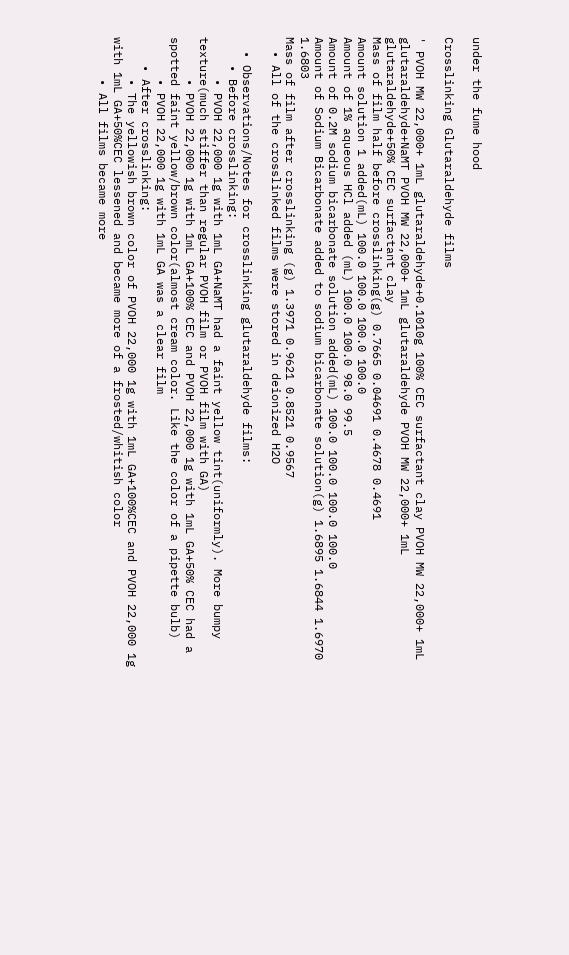under the fume hood

Crosslinking Glutaraldehyde films

' PVOH MW 22,000+ 1mL glutaraldehyde+0.1010g 100% CEC surfactant clay PVOH MW 22,000+ 1mL glutaraldehyde+NaMT PVOH MW 22,000+ 1mL glutaraldehyde PVOH MW 22,000+ 1mL glutaraldehyde+50% CEC surfactant clay
Mass of film half before crosslinking(g) 0.7665 0.04691 0.4678 0.4691
Amount solution 1 added(mL) 100.0 100.0 100.0 100.0
Amount of 1% aqueous HCl added (mL) 100.0 100.0 98.0 99.5
Amount of 0.2M sodium bicarbonate solution added(mL) 100.0 100.0 100.0 100.0
Amount of Sodium Bicarbonate added to sodium bicarbonate solution(g) 1.6895 1.6844 1.6970 1.6803
Mass of film after crosslinking (g) 1.3971 0.9621 0.8521 0.9567
  • All of the crosslinked films were stored in deionized H2O

  • Observations/Notes for crosslinking glutaraldehyde films:
    • Before crosslinking:
      • PVOH 22,000 1g with 1mL GA+NaMT had a faint yellow tint(uniformly). More bumpy texture(much stiffer than regular PVOH film or PVOH film with GA)
      • PVOH 22,000 1g with 1mL GA+100% CEC and PVOH 22,000 1g with 1mL GA+50% CEC had a spotted faint yellow/brown color(almost cream color. Like the color of a pipette bulb)
      • PVOH 22,000 1g with 1mL GA was a clear film
    • After crosslinking:
      • The yellowish brown color of PVOH 22,000 1g with 1mL GA+100%CEC and PVOH 22,000 1g with 1mL GA+50%CEC lessened and became more of a frosted/whitish color
      • All films became more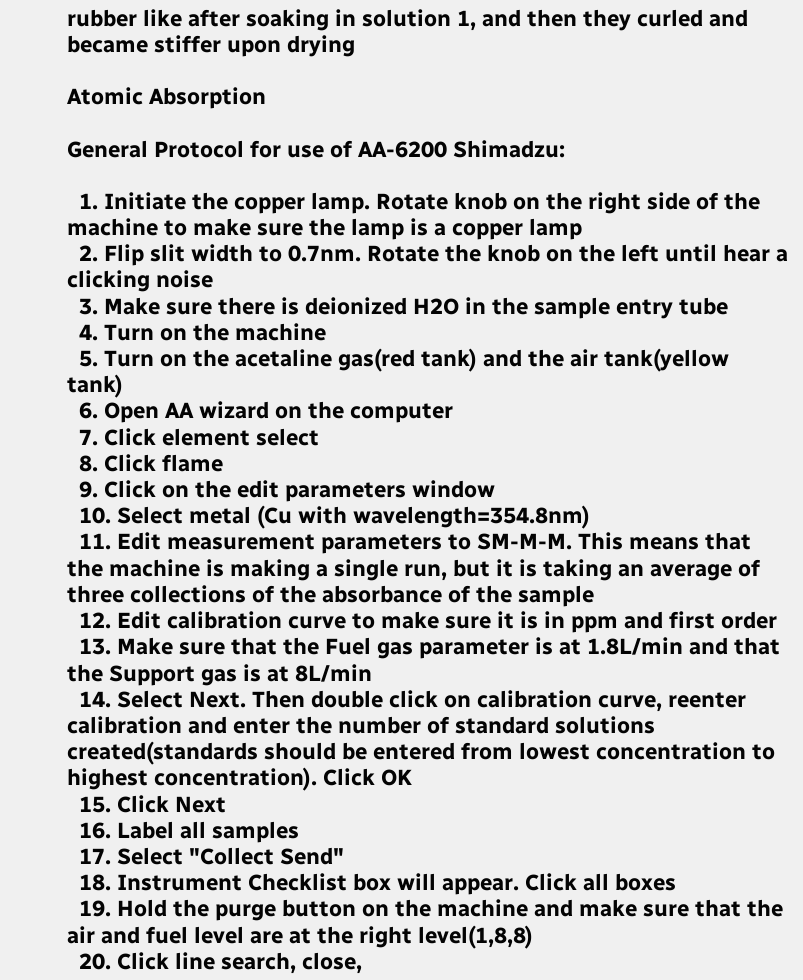rubber like after soaking in solution 1, and then they curled and became stiffer upon drying

Atomic Absorption

General Protocol for use of AA-6200 Shimadzu:

  1. Initiate the copper lamp. Rotate knob on the right side of the machine to make sure the lamp is a copper lamp
  2. Flip slit width to 0.7nm. Rotate the knob on the left until hear a clicking noise
  3. Make sure there is deionized H2O in the sample entry tube
  4. Turn on the machine
  5. Turn on the acetaline gas(red tank) and the air tank(yellow tank)
  6. Open AA wizard on the computer
  7. Click element select
  8. Click flame
  9. Click on the edit parameters window
  10. Select metal (Cu with wavelength=354.8nm)
  11. Edit measurement parameters to SM-M-M. This means that the machine is making a single run, but it is taking an average of three collections of the absorbance of the sample
  12. Edit calibration curve to make sure it is in ppm and first order
  13. Make sure that the Fuel gas parameter is at 1.8L/min and that the Support gas is at 8L/min
  14. Select Next. Then double click on calibration curve, reenter calibration and enter the number of standard solutions created(standards should be entered from lowest concentration to highest concentration). Click OK
  15. Click Next
  16. Label all samples
  17. Select "Collect Send"
  18. Instrument Checklist box will appear. Click all boxes
  19. Hold the purge button on the machine and make sure that the air and fuel level are at the right level(1,8,8)
  20. Click line search, close,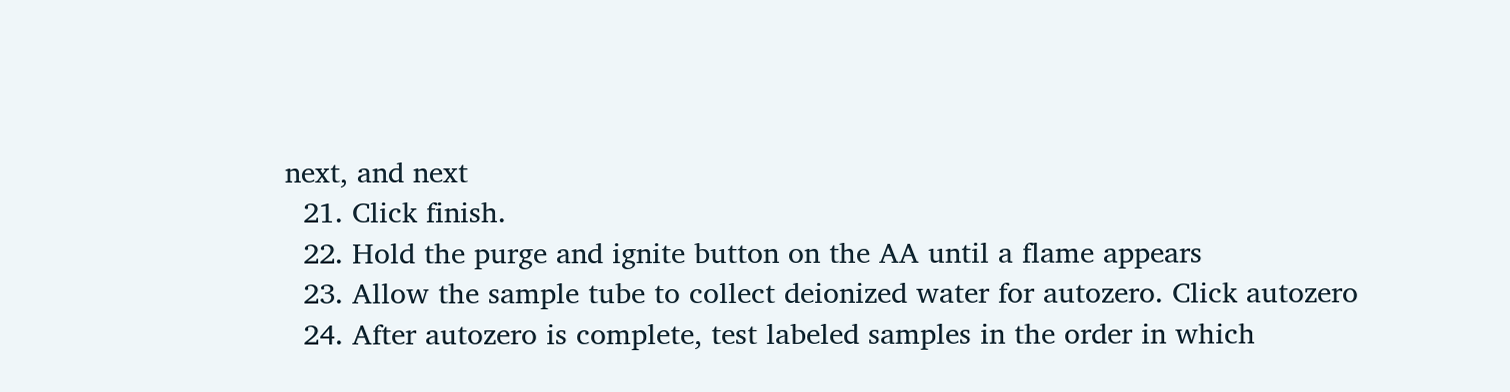next, and next
  21. Click finish.
  22. Hold the purge and ignite button on the AA until a flame appears
  23. Allow the sample tube to collect deionized water for autozero. Click autozero
  24. After autozero is complete, test labeled samples in the order in which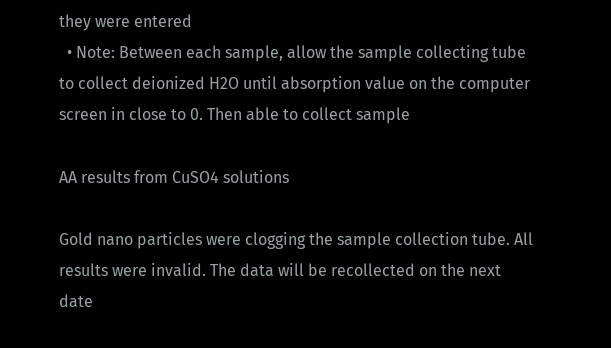they were entered
  • Note: Between each sample, allow the sample collecting tube to collect deionized H2O until absorption value on the computer screen in close to 0. Then able to collect sample

AA results from CuSO4 solutions

Gold nano particles were clogging the sample collection tube. All results were invalid. The data will be recollected on the next date